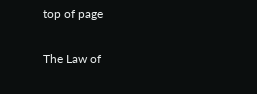top of page

The Law of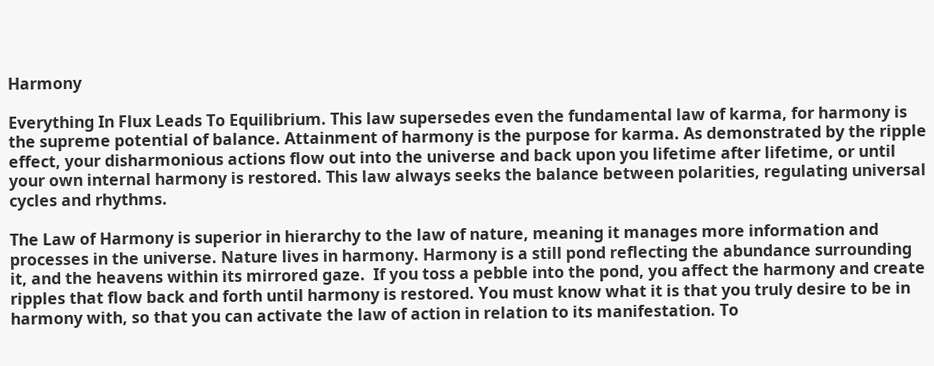Harmony

Everything In Flux Leads To Equilibrium. This law supersedes even the fundamental law of karma, for harmony is the supreme potential of balance. Attainment of harmony is the purpose for karma. As demonstrated by the ripple effect, your disharmonious actions flow out into the universe and back upon you lifetime after lifetime, or until your own internal harmony is restored. This law always seeks the balance between polarities, regulating universal cycles and rhythms.

The Law of Harmony is superior in hierarchy to the law of nature, meaning it manages more information and processes in the universe. Nature lives in harmony. Harmony is a still pond reflecting the abundance surrounding it, and the heavens within its mirrored gaze.  If you toss a pebble into the pond, you affect the harmony and create ripples that flow back and forth until harmony is restored. You must know what it is that you truly desire to be in harmony with, so that you can activate the law of action in relation to its manifestation. To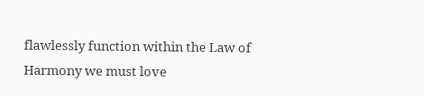flawlessly function within the Law of Harmony we must love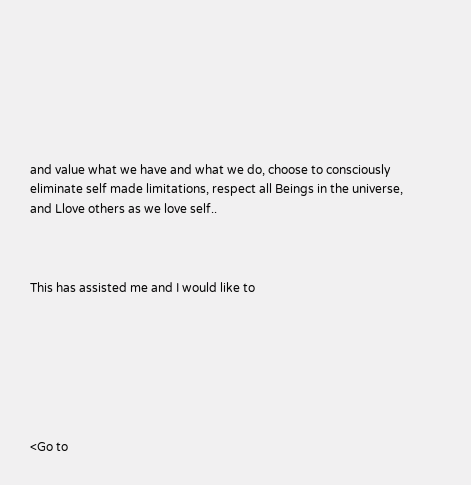and value what we have and what we do, choose to consciously eliminate self made limitations, respect all Beings in the universe, and Llove others as we love self..



This has assisted me and I would like to







<Go to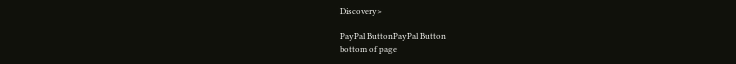Discovery>

PayPal ButtonPayPal Button
bottom of page